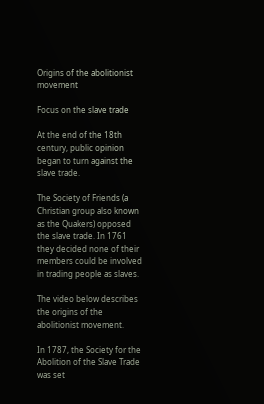Origins of the abolitionist movement

Focus on the slave trade

At the end of the 18th century, public opinion began to turn against the slave trade.

The Society of Friends (a Christian group also known as the Quakers) opposed the slave trade. In 1761 they decided none of their members could be involved in trading people as slaves.

The video below describes the origins of the abolitionist movement.

In 1787, the Society for the Abolition of the Slave Trade was set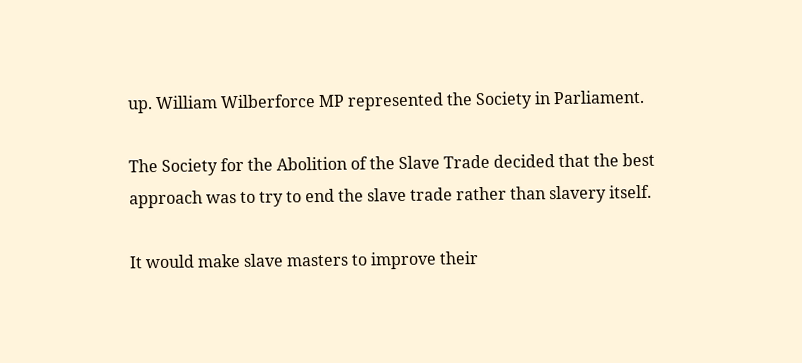up. William Wilberforce MP represented the Society in Parliament.

The Society for the Abolition of the Slave Trade decided that the best approach was to try to end the slave trade rather than slavery itself.

It would make slave masters to improve their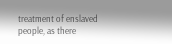treatment of enslaved people, as there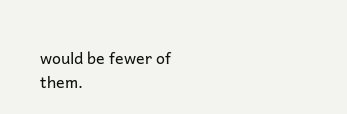would be fewer of them.